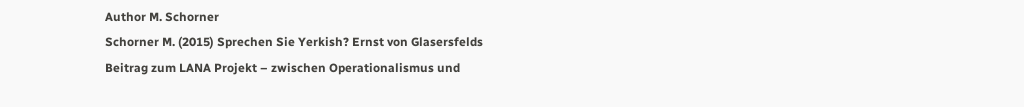Author M. Schorner
Schorner M. (2015) Sprechen Sie Yerkish? Ernst von Glasersfelds Beitrag zum LANA Projekt – zwischen Operationalismus und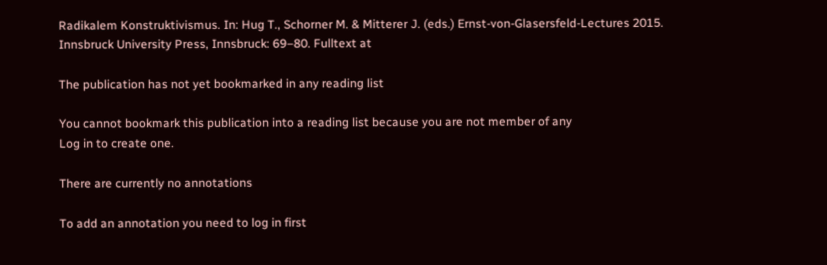Radikalem Konstruktivismus. In: Hug T., Schorner M. & Mitterer J. (eds.) Ernst-von-Glasersfeld-Lectures 2015. Innsbruck University Press, Innsbruck: 69–80. Fulltext at

The publication has not yet bookmarked in any reading list

You cannot bookmark this publication into a reading list because you are not member of any
Log in to create one.

There are currently no annotations

To add an annotation you need to log in first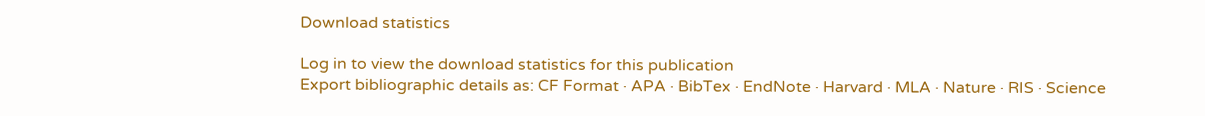Download statistics

Log in to view the download statistics for this publication
Export bibliographic details as: CF Format · APA · BibTex · EndNote · Harvard · MLA · Nature · RIS · Science